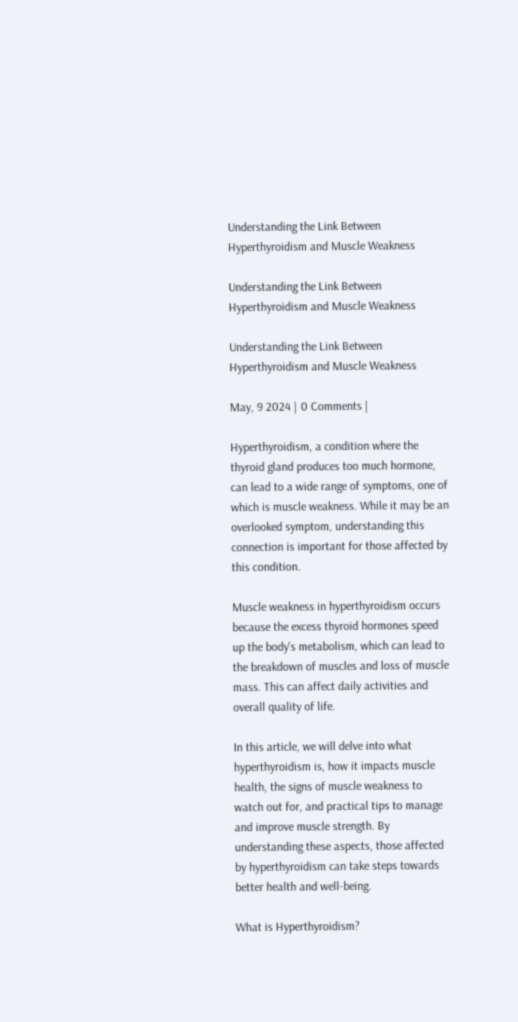Understanding the Link Between Hyperthyroidism and Muscle Weakness

Understanding the Link Between Hyperthyroidism and Muscle Weakness

Understanding the Link Between Hyperthyroidism and Muscle Weakness

May, 9 2024 | 0 Comments |

Hyperthyroidism, a condition where the thyroid gland produces too much hormone, can lead to a wide range of symptoms, one of which is muscle weakness. While it may be an overlooked symptom, understanding this connection is important for those affected by this condition.

Muscle weakness in hyperthyroidism occurs because the excess thyroid hormones speed up the body's metabolism, which can lead to the breakdown of muscles and loss of muscle mass. This can affect daily activities and overall quality of life.

In this article, we will delve into what hyperthyroidism is, how it impacts muscle health, the signs of muscle weakness to watch out for, and practical tips to manage and improve muscle strength. By understanding these aspects, those affected by hyperthyroidism can take steps towards better health and well-being.

What is Hyperthyroidism?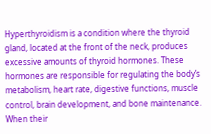Hyperthyroidism is a condition where the thyroid gland, located at the front of the neck, produces excessive amounts of thyroid hormones. These hormones are responsible for regulating the body’s metabolism, heart rate, digestive functions, muscle control, brain development, and bone maintenance. When their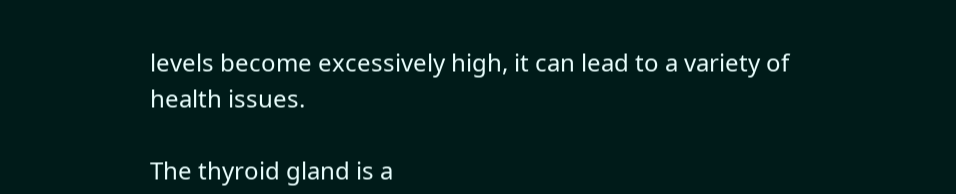levels become excessively high, it can lead to a variety of health issues.

The thyroid gland is a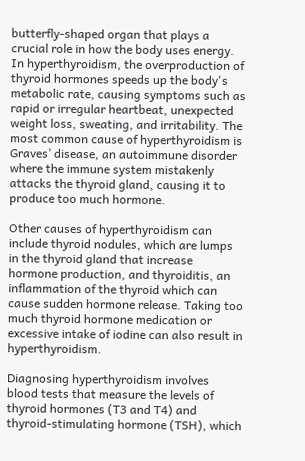butterfly-shaped organ that plays a crucial role in how the body uses energy. In hyperthyroidism, the overproduction of thyroid hormones speeds up the body's metabolic rate, causing symptoms such as rapid or irregular heartbeat, unexpected weight loss, sweating, and irritability. The most common cause of hyperthyroidism is Graves’ disease, an autoimmune disorder where the immune system mistakenly attacks the thyroid gland, causing it to produce too much hormone.

Other causes of hyperthyroidism can include thyroid nodules, which are lumps in the thyroid gland that increase hormone production, and thyroiditis, an inflammation of the thyroid which can cause sudden hormone release. Taking too much thyroid hormone medication or excessive intake of iodine can also result in hyperthyroidism.

Diagnosing hyperthyroidism involves blood tests that measure the levels of thyroid hormones (T3 and T4) and thyroid-stimulating hormone (TSH), which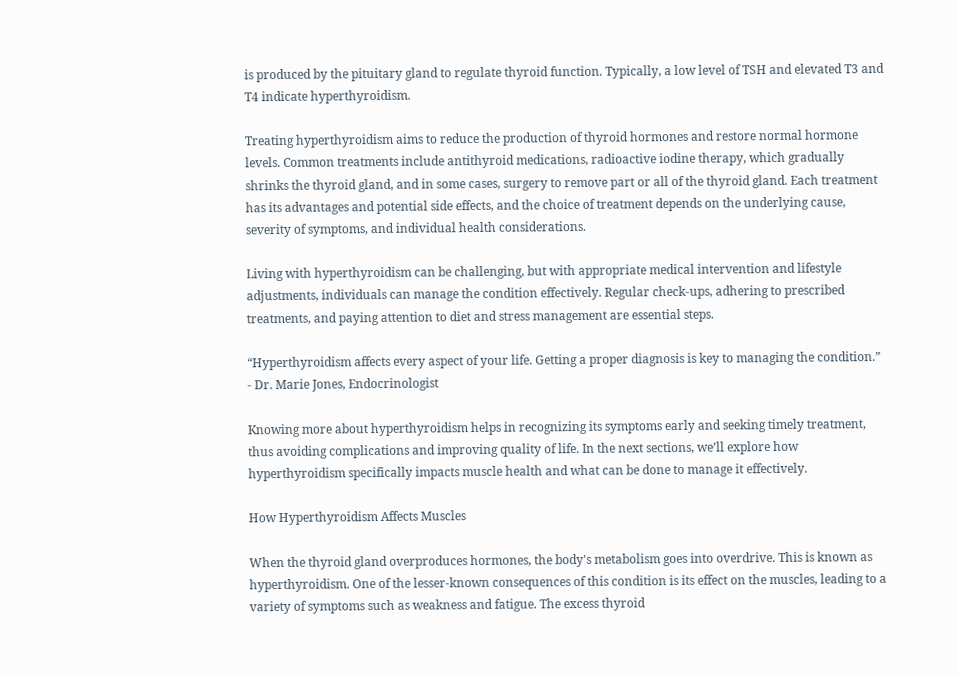is produced by the pituitary gland to regulate thyroid function. Typically, a low level of TSH and elevated T3 and T4 indicate hyperthyroidism.

Treating hyperthyroidism aims to reduce the production of thyroid hormones and restore normal hormone levels. Common treatments include antithyroid medications, radioactive iodine therapy, which gradually shrinks the thyroid gland, and in some cases, surgery to remove part or all of the thyroid gland. Each treatment has its advantages and potential side effects, and the choice of treatment depends on the underlying cause, severity of symptoms, and individual health considerations.

Living with hyperthyroidism can be challenging, but with appropriate medical intervention and lifestyle adjustments, individuals can manage the condition effectively. Regular check-ups, adhering to prescribed treatments, and paying attention to diet and stress management are essential steps.

“Hyperthyroidism affects every aspect of your life. Getting a proper diagnosis is key to managing the condition.” - Dr. Marie Jones, Endocrinologist

Knowing more about hyperthyroidism helps in recognizing its symptoms early and seeking timely treatment, thus avoiding complications and improving quality of life. In the next sections, we’ll explore how hyperthyroidism specifically impacts muscle health and what can be done to manage it effectively.

How Hyperthyroidism Affects Muscles

When the thyroid gland overproduces hormones, the body's metabolism goes into overdrive. This is known as hyperthyroidism. One of the lesser-known consequences of this condition is its effect on the muscles, leading to a variety of symptoms such as weakness and fatigue. The excess thyroid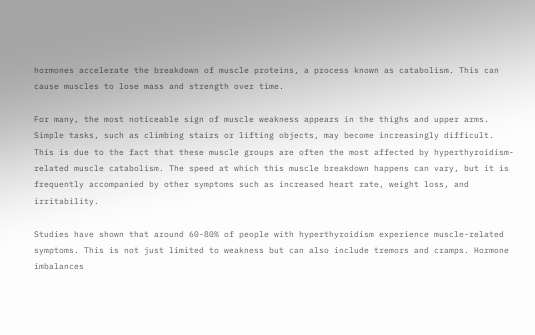hormones accelerate the breakdown of muscle proteins, a process known as catabolism. This can cause muscles to lose mass and strength over time.

For many, the most noticeable sign of muscle weakness appears in the thighs and upper arms. Simple tasks, such as climbing stairs or lifting objects, may become increasingly difficult. This is due to the fact that these muscle groups are often the most affected by hyperthyroidism-related muscle catabolism. The speed at which this muscle breakdown happens can vary, but it is frequently accompanied by other symptoms such as increased heart rate, weight loss, and irritability.

Studies have shown that around 60-80% of people with hyperthyroidism experience muscle-related symptoms. This is not just limited to weakness but can also include tremors and cramps. Hormone imbalances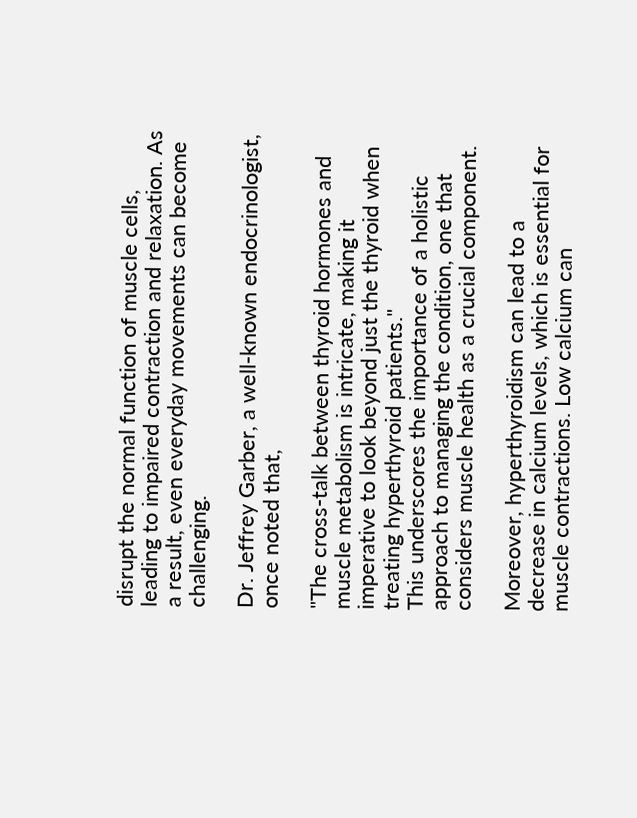disrupt the normal function of muscle cells, leading to impaired contraction and relaxation. As a result, even everyday movements can become challenging.

Dr. Jeffrey Garber, a well-known endocrinologist, once noted that,

"The cross-talk between thyroid hormones and muscle metabolism is intricate, making it imperative to look beyond just the thyroid when treating hyperthyroid patients."
This underscores the importance of a holistic approach to managing the condition, one that considers muscle health as a crucial component.

Moreover, hyperthyroidism can lead to a decrease in calcium levels, which is essential for muscle contractions. Low calcium can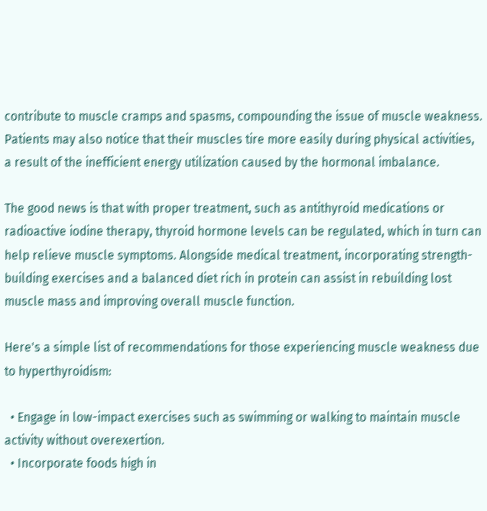contribute to muscle cramps and spasms, compounding the issue of muscle weakness. Patients may also notice that their muscles tire more easily during physical activities, a result of the inefficient energy utilization caused by the hormonal imbalance.

The good news is that with proper treatment, such as antithyroid medications or radioactive iodine therapy, thyroid hormone levels can be regulated, which in turn can help relieve muscle symptoms. Alongside medical treatment, incorporating strength-building exercises and a balanced diet rich in protein can assist in rebuilding lost muscle mass and improving overall muscle function.

Here's a simple list of recommendations for those experiencing muscle weakness due to hyperthyroidism:

  • Engage in low-impact exercises such as swimming or walking to maintain muscle activity without overexertion.
  • Incorporate foods high in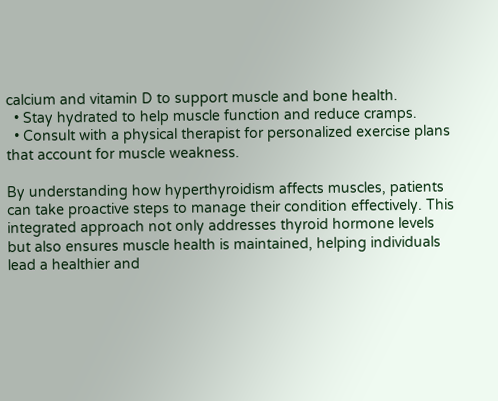calcium and vitamin D to support muscle and bone health.
  • Stay hydrated to help muscle function and reduce cramps.
  • Consult with a physical therapist for personalized exercise plans that account for muscle weakness.

By understanding how hyperthyroidism affects muscles, patients can take proactive steps to manage their condition effectively. This integrated approach not only addresses thyroid hormone levels but also ensures muscle health is maintained, helping individuals lead a healthier and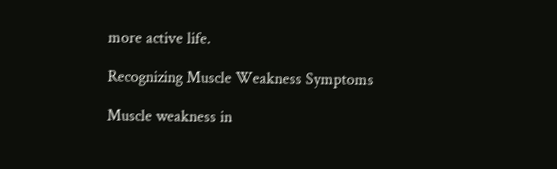more active life.

Recognizing Muscle Weakness Symptoms

Muscle weakness in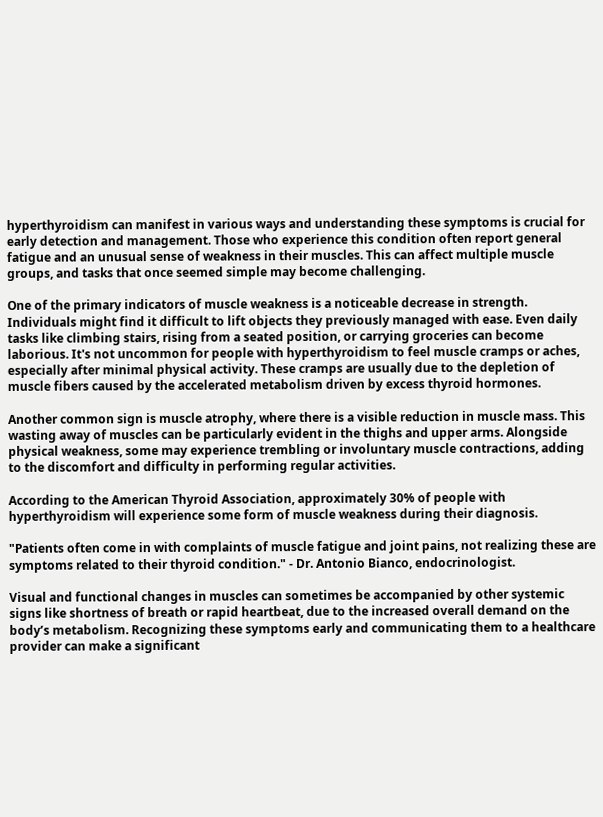hyperthyroidism can manifest in various ways and understanding these symptoms is crucial for early detection and management. Those who experience this condition often report general fatigue and an unusual sense of weakness in their muscles. This can affect multiple muscle groups, and tasks that once seemed simple may become challenging.

One of the primary indicators of muscle weakness is a noticeable decrease in strength. Individuals might find it difficult to lift objects they previously managed with ease. Even daily tasks like climbing stairs, rising from a seated position, or carrying groceries can become laborious. It's not uncommon for people with hyperthyroidism to feel muscle cramps or aches, especially after minimal physical activity. These cramps are usually due to the depletion of muscle fibers caused by the accelerated metabolism driven by excess thyroid hormones.

Another common sign is muscle atrophy, where there is a visible reduction in muscle mass. This wasting away of muscles can be particularly evident in the thighs and upper arms. Alongside physical weakness, some may experience trembling or involuntary muscle contractions, adding to the discomfort and difficulty in performing regular activities.

According to the American Thyroid Association, approximately 30% of people with hyperthyroidism will experience some form of muscle weakness during their diagnosis.

"Patients often come in with complaints of muscle fatigue and joint pains, not realizing these are symptoms related to their thyroid condition." - Dr. Antonio Bianco, endocrinologist.

Visual and functional changes in muscles can sometimes be accompanied by other systemic signs like shortness of breath or rapid heartbeat, due to the increased overall demand on the body’s metabolism. Recognizing these symptoms early and communicating them to a healthcare provider can make a significant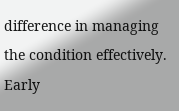difference in managing the condition effectively. Early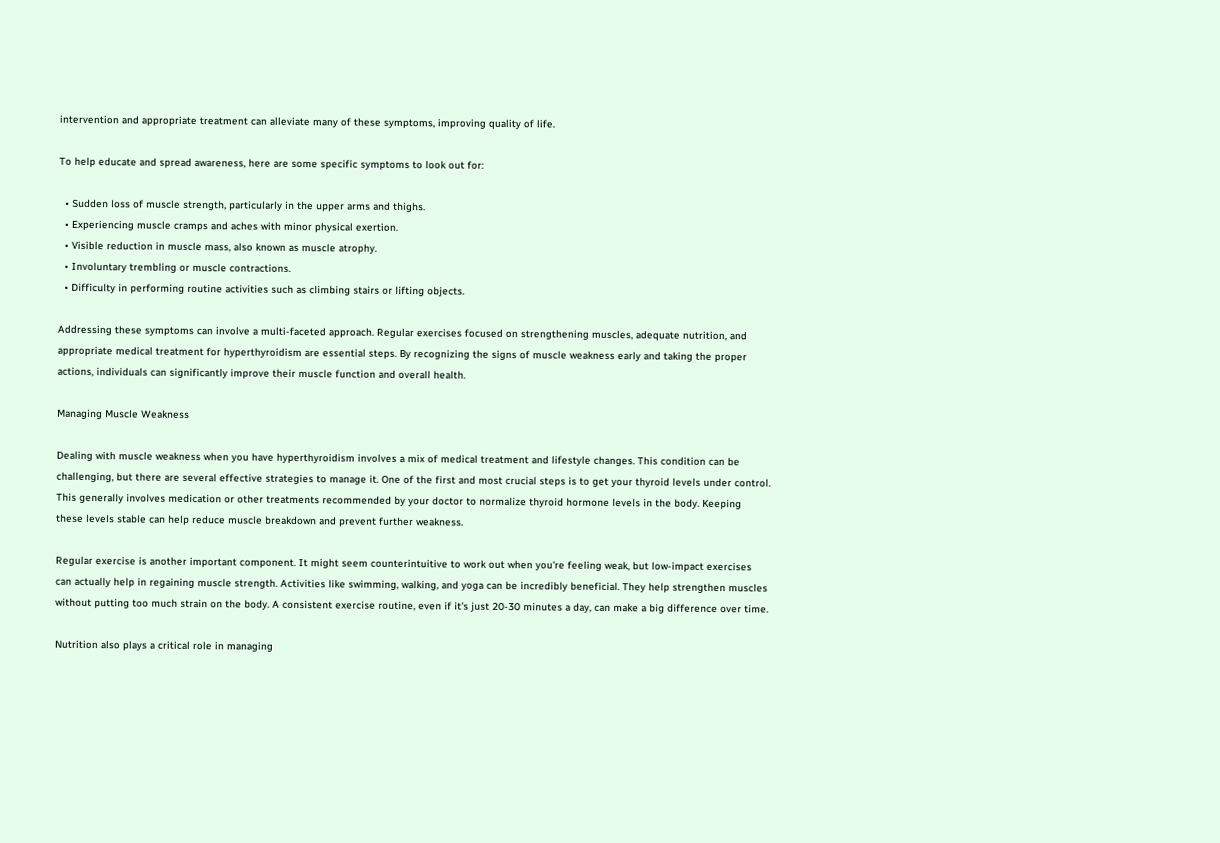intervention and appropriate treatment can alleviate many of these symptoms, improving quality of life.

To help educate and spread awareness, here are some specific symptoms to look out for:

  • Sudden loss of muscle strength, particularly in the upper arms and thighs.
  • Experiencing muscle cramps and aches with minor physical exertion.
  • Visible reduction in muscle mass, also known as muscle atrophy.
  • Involuntary trembling or muscle contractions.
  • Difficulty in performing routine activities such as climbing stairs or lifting objects.

Addressing these symptoms can involve a multi-faceted approach. Regular exercises focused on strengthening muscles, adequate nutrition, and appropriate medical treatment for hyperthyroidism are essential steps. By recognizing the signs of muscle weakness early and taking the proper actions, individuals can significantly improve their muscle function and overall health.

Managing Muscle Weakness

Dealing with muscle weakness when you have hyperthyroidism involves a mix of medical treatment and lifestyle changes. This condition can be challenging, but there are several effective strategies to manage it. One of the first and most crucial steps is to get your thyroid levels under control. This generally involves medication or other treatments recommended by your doctor to normalize thyroid hormone levels in the body. Keeping these levels stable can help reduce muscle breakdown and prevent further weakness.

Regular exercise is another important component. It might seem counterintuitive to work out when you're feeling weak, but low-impact exercises can actually help in regaining muscle strength. Activities like swimming, walking, and yoga can be incredibly beneficial. They help strengthen muscles without putting too much strain on the body. A consistent exercise routine, even if it's just 20-30 minutes a day, can make a big difference over time.

Nutrition also plays a critical role in managing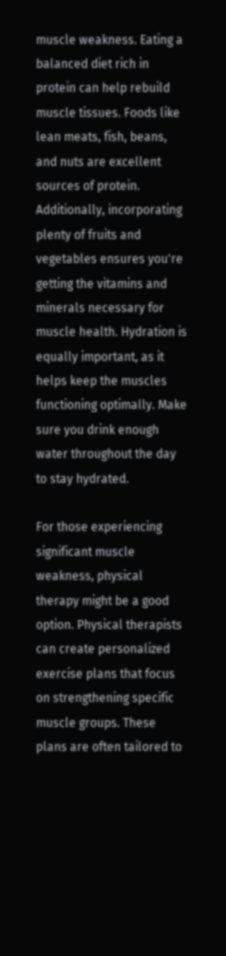muscle weakness. Eating a balanced diet rich in protein can help rebuild muscle tissues. Foods like lean meats, fish, beans, and nuts are excellent sources of protein. Additionally, incorporating plenty of fruits and vegetables ensures you're getting the vitamins and minerals necessary for muscle health. Hydration is equally important, as it helps keep the muscles functioning optimally. Make sure you drink enough water throughout the day to stay hydrated.

For those experiencing significant muscle weakness, physical therapy might be a good option. Physical therapists can create personalized exercise plans that focus on strengthening specific muscle groups. These plans are often tailored to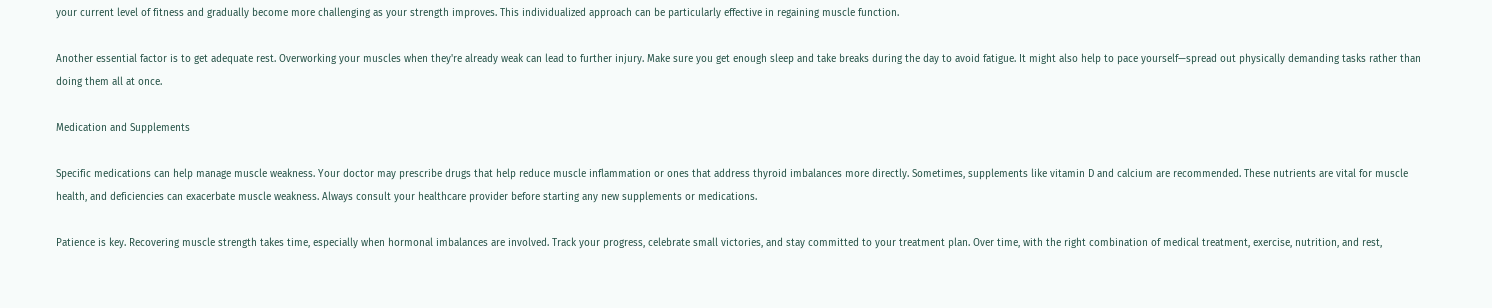your current level of fitness and gradually become more challenging as your strength improves. This individualized approach can be particularly effective in regaining muscle function.

Another essential factor is to get adequate rest. Overworking your muscles when they're already weak can lead to further injury. Make sure you get enough sleep and take breaks during the day to avoid fatigue. It might also help to pace yourself—spread out physically demanding tasks rather than doing them all at once.

Medication and Supplements

Specific medications can help manage muscle weakness. Your doctor may prescribe drugs that help reduce muscle inflammation or ones that address thyroid imbalances more directly. Sometimes, supplements like vitamin D and calcium are recommended. These nutrients are vital for muscle health, and deficiencies can exacerbate muscle weakness. Always consult your healthcare provider before starting any new supplements or medications.

Patience is key. Recovering muscle strength takes time, especially when hormonal imbalances are involved. Track your progress, celebrate small victories, and stay committed to your treatment plan. Over time, with the right combination of medical treatment, exercise, nutrition, and rest,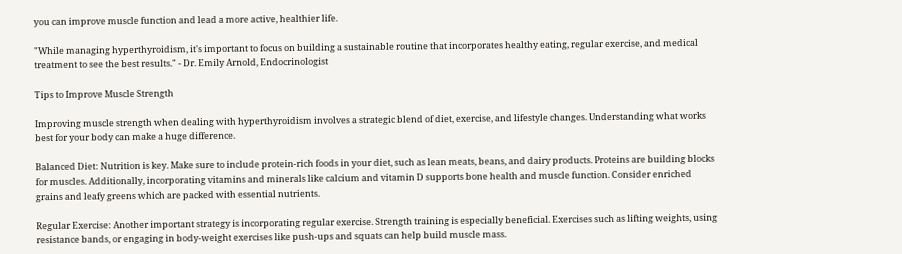you can improve muscle function and lead a more active, healthier life.

"While managing hyperthyroidism, it's important to focus on building a sustainable routine that incorporates healthy eating, regular exercise, and medical treatment to see the best results." - Dr. Emily Arnold, Endocrinologist

Tips to Improve Muscle Strength

Improving muscle strength when dealing with hyperthyroidism involves a strategic blend of diet, exercise, and lifestyle changes. Understanding what works best for your body can make a huge difference.

Balanced Diet: Nutrition is key. Make sure to include protein-rich foods in your diet, such as lean meats, beans, and dairy products. Proteins are building blocks for muscles. Additionally, incorporating vitamins and minerals like calcium and vitamin D supports bone health and muscle function. Consider enriched grains and leafy greens which are packed with essential nutrients.

Regular Exercise: Another important strategy is incorporating regular exercise. Strength training is especially beneficial. Exercises such as lifting weights, using resistance bands, or engaging in body-weight exercises like push-ups and squats can help build muscle mass.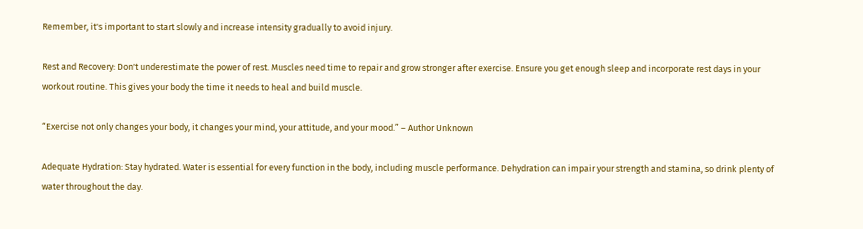Remember, it's important to start slowly and increase intensity gradually to avoid injury.

Rest and Recovery: Don't underestimate the power of rest. Muscles need time to repair and grow stronger after exercise. Ensure you get enough sleep and incorporate rest days in your workout routine. This gives your body the time it needs to heal and build muscle.

“Exercise not only changes your body, it changes your mind, your attitude, and your mood.” – Author Unknown

Adequate Hydration: Stay hydrated. Water is essential for every function in the body, including muscle performance. Dehydration can impair your strength and stamina, so drink plenty of water throughout the day.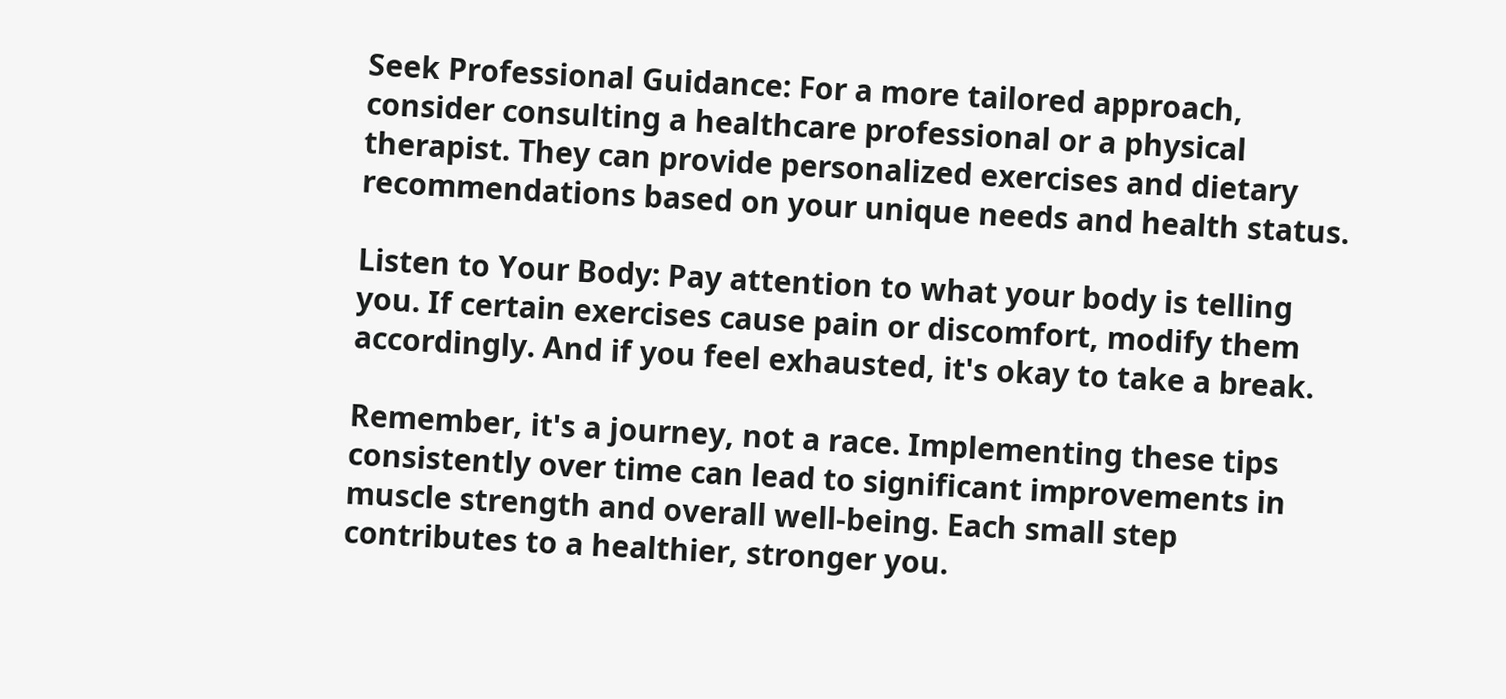Seek Professional Guidance: For a more tailored approach, consider consulting a healthcare professional or a physical therapist. They can provide personalized exercises and dietary recommendations based on your unique needs and health status.

Listen to Your Body: Pay attention to what your body is telling you. If certain exercises cause pain or discomfort, modify them accordingly. And if you feel exhausted, it's okay to take a break.

Remember, it's a journey, not a race. Implementing these tips consistently over time can lead to significant improvements in muscle strength and overall well-being. Each small step contributes to a healthier, stronger you.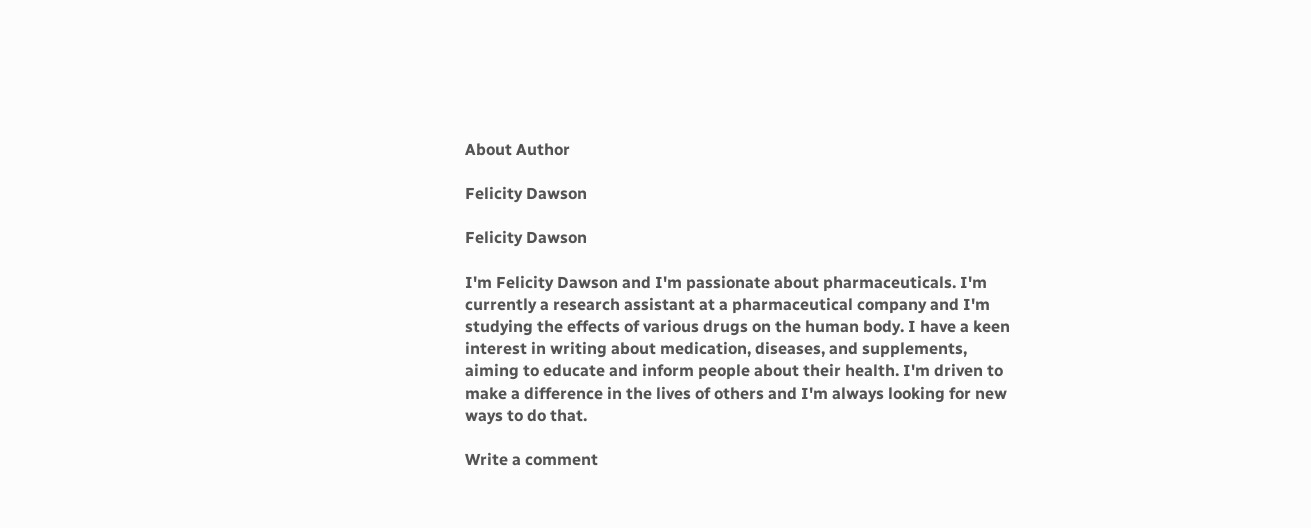About Author

Felicity Dawson

Felicity Dawson

I'm Felicity Dawson and I'm passionate about pharmaceuticals. I'm currently a research assistant at a pharmaceutical company and I'm studying the effects of various drugs on the human body. I have a keen interest in writing about medication, diseases, and supplements, aiming to educate and inform people about their health. I'm driven to make a difference in the lives of others and I'm always looking for new ways to do that.

Write a comment